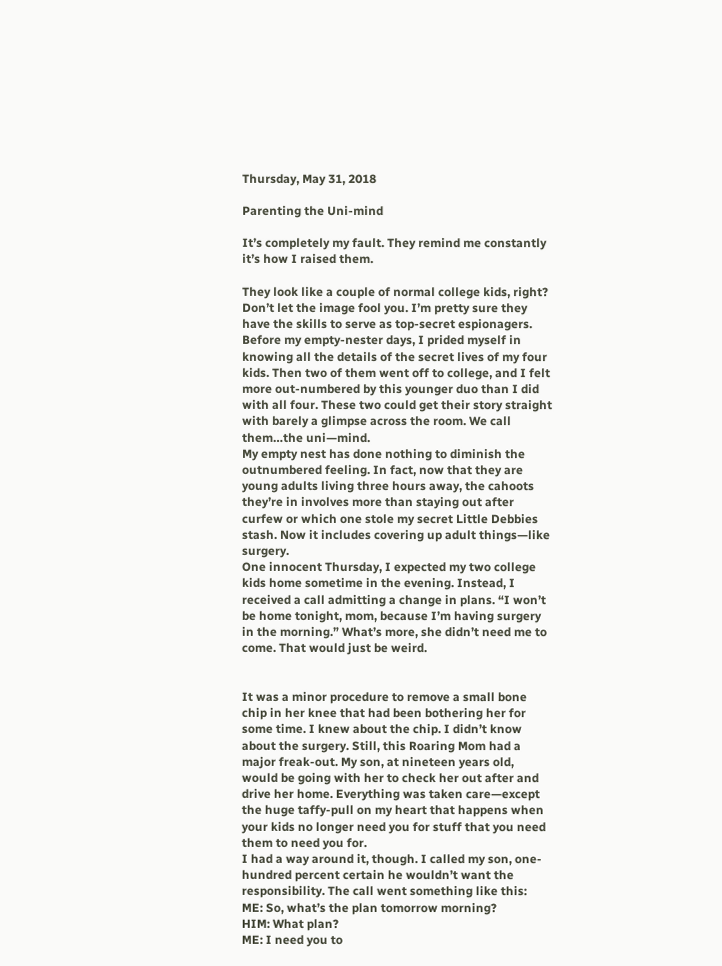Thursday, May 31, 2018

Parenting the Uni-mind

It’s completely my fault. They remind me constantly it’s how I raised them.

They look like a couple of normal college kids, right?
Don’t let the image fool you. I’m pretty sure they have the skills to serve as top-secret espionagers.
Before my empty-nester days, I prided myself in knowing all the details of the secret lives of my four kids. Then two of them went off to college, and I felt more out-numbered by this younger duo than I did with all four. These two could get their story straight with barely a glimpse across the room. We call them…the uni—mind.
My empty nest has done nothing to diminish the outnumbered feeling. In fact, now that they are young adults living three hours away, the cahoots they’re in involves more than staying out after curfew or which one stole my secret Little Debbies stash. Now it includes covering up adult things—like surgery.
One innocent Thursday, I expected my two college kids home sometime in the evening. Instead, I received a call admitting a change in plans. “I won’t be home tonight, mom, because I’m having surgery in the morning.” What’s more, she didn’t need me to come. That would just be weird.


It was a minor procedure to remove a small bone chip in her knee that had been bothering her for some time. I knew about the chip. I didn’t know about the surgery. Still, this Roaring Mom had a major freak-out. My son, at nineteen years old, would be going with her to check her out after and drive her home. Everything was taken care—except the huge taffy-pull on my heart that happens when your kids no longer need you for stuff that you need them to need you for.
I had a way around it, though. I called my son, one-hundred percent certain he wouldn’t want the responsibility. The call went something like this:
ME: So, what’s the plan tomorrow morning?
HIM: What plan?
ME: I need you to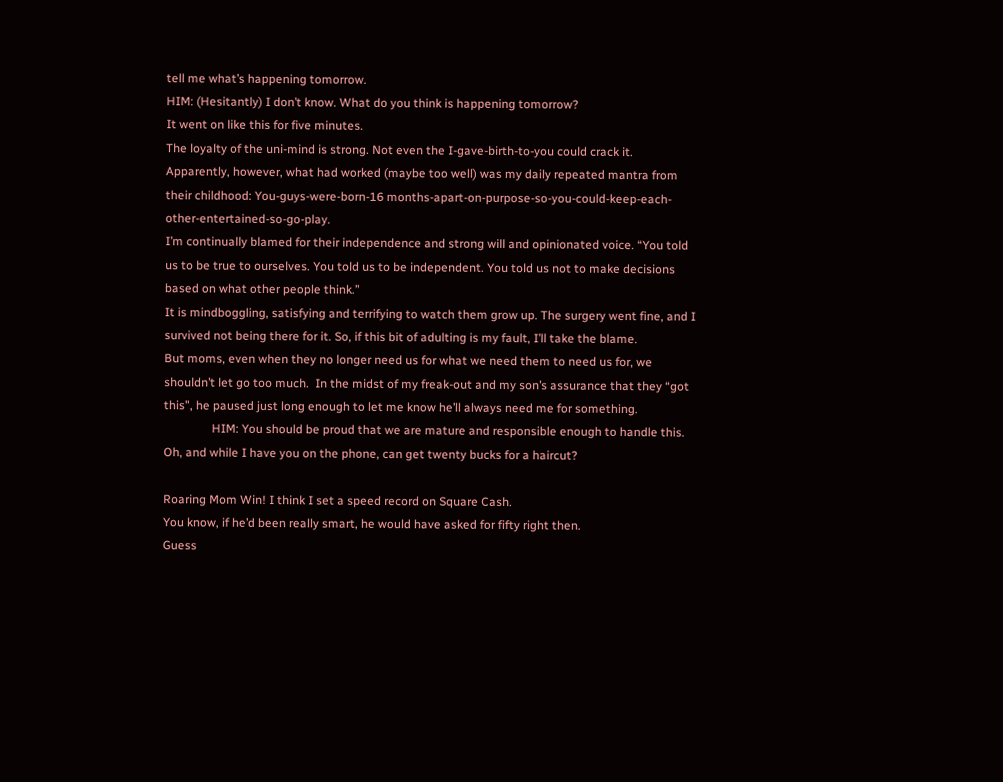tell me what’s happening tomorrow.
HIM: (Hesitantly) I don’t know. What do you think is happening tomorrow?
It went on like this for five minutes.
The loyalty of the uni-mind is strong. Not even the I-gave-birth-to-you could crack it.
Apparently, however, what had worked (maybe too well) was my daily repeated mantra from their childhood: You-guys-were-born-16 months-apart-on-purpose-so-you-could-keep-each-other-entertained-so-go-play.
I’m continually blamed for their independence and strong will and opinionated voice. “You told us to be true to ourselves. You told us to be independent. You told us not to make decisions based on what other people think.”
It is mindboggling, satisfying and terrifying to watch them grow up. The surgery went fine, and I survived not being there for it. So, if this bit of adulting is my fault, I’ll take the blame.
But moms, even when they no longer need us for what we need them to need us for, we shouldn’t let go too much.  In the midst of my freak-out and my son’s assurance that they “got this”, he paused just long enough to let me know he’ll always need me for something.
                HIM: You should be proud that we are mature and responsible enough to handle this. Oh, and while I have you on the phone, can get twenty bucks for a haircut?

Roaring Mom Win! I think I set a speed record on Square Cash.
You know, if he’d been really smart, he would have asked for fifty right then.
Guess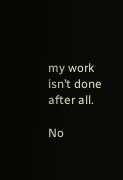my work isn’t done after all.

No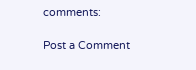comments:

Post a Comment